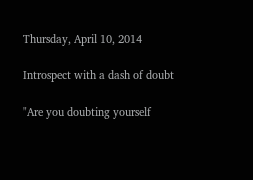Thursday, April 10, 2014

Introspect with a dash of doubt

"Are you doubting yourself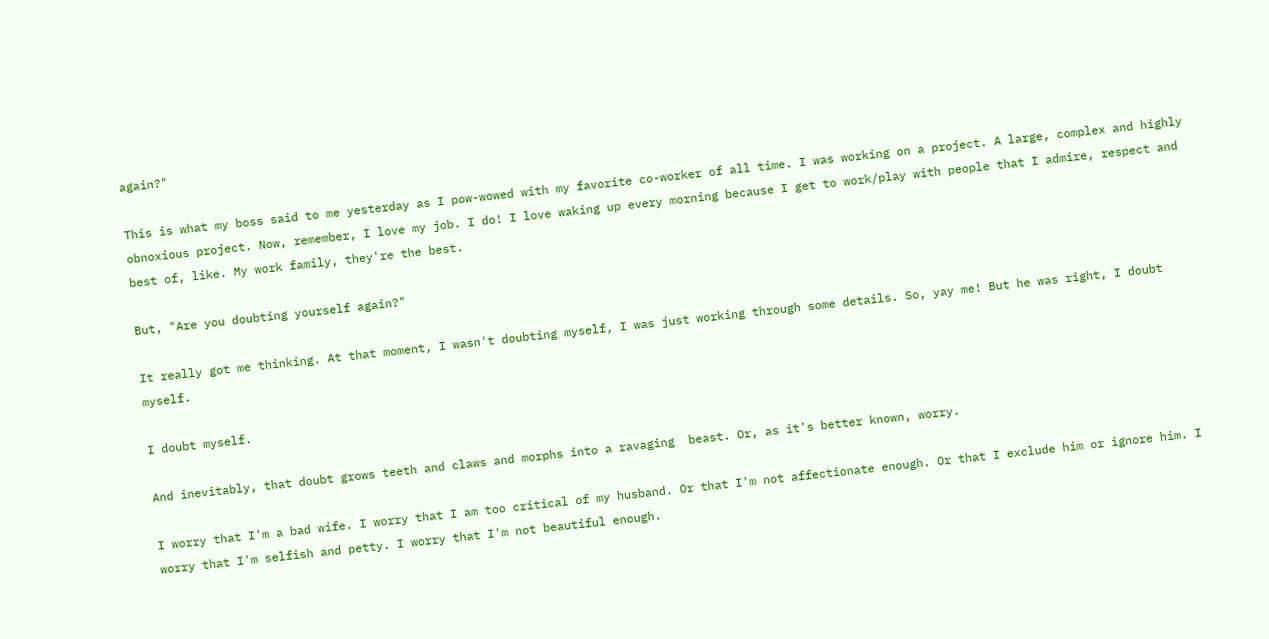again?"

This is what my boss said to me yesterday as I pow-wowed with my favorite co-worker of all time. I was working on a project. A large, complex and highly obnoxious project. Now, remember, I love my job. I do! I love waking up every morning because I get to work/play with people that I admire, respect and best of, like. My work family, they're the best.

But, "Are you doubting yourself again?"

It really got me thinking. At that moment, I wasn't doubting myself, I was just working through some details. So, yay me! But he was right, I doubt myself.

I doubt myself.

And inevitably, that doubt grows teeth and claws and morphs into a ravaging  beast. Or, as it's better known, worry.

I worry that I'm a bad wife. I worry that I am too critical of my husband. Or that I'm not affectionate enough. Or that I exclude him or ignore him. I worry that I'm selfish and petty. I worry that I'm not beautiful enough.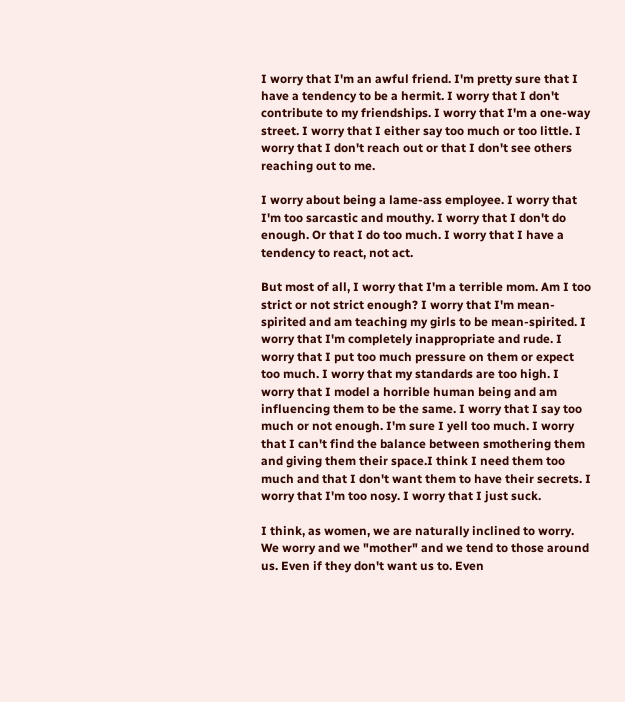I worry that I'm an awful friend. I'm pretty sure that I have a tendency to be a hermit. I worry that I don't contribute to my friendships. I worry that I'm a one-way street. I worry that I either say too much or too little. I worry that I don't reach out or that I don't see others reaching out to me.

I worry about being a lame-ass employee. I worry that I'm too sarcastic and mouthy. I worry that I don't do enough. Or that I do too much. I worry that I have a tendency to react, not act.

But most of all, I worry that I'm a terrible mom. Am I too strict or not strict enough? I worry that I'm mean-spirited and am teaching my girls to be mean-spirited. I worry that I'm completely inappropriate and rude. I worry that I put too much pressure on them or expect too much. I worry that my standards are too high. I worry that I model a horrible human being and am influencing them to be the same. I worry that I say too much or not enough. I'm sure I yell too much. I worry that I can't find the balance between smothering them and giving them their space.I think I need them too much and that I don't want them to have their secrets. I worry that I'm too nosy. I worry that I just suck.

I think, as women, we are naturally inclined to worry. We worry and we "mother" and we tend to those around us. Even if they don't want us to. Even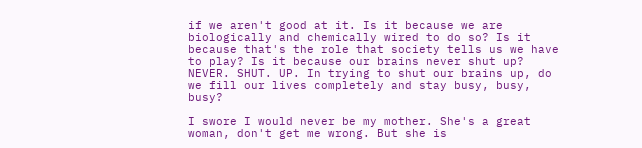if we aren't good at it. Is it because we are biologically and chemically wired to do so? Is it because that's the role that society tells us we have to play? Is it because our brains never shut up? NEVER. SHUT. UP. In trying to shut our brains up, do we fill our lives completely and stay busy, busy, busy?

I swore I would never be my mother. She's a great woman, don't get me wrong. But she is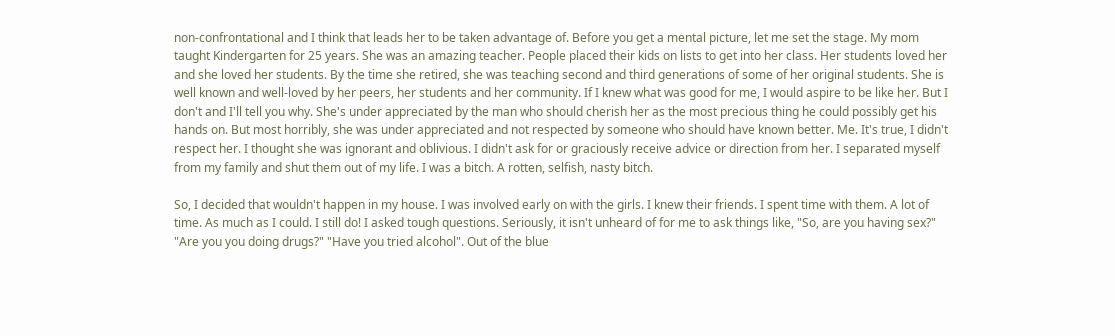non-confrontational and I think that leads her to be taken advantage of. Before you get a mental picture, let me set the stage. My mom taught Kindergarten for 25 years. She was an amazing teacher. People placed their kids on lists to get into her class. Her students loved her and she loved her students. By the time she retired, she was teaching second and third generations of some of her original students. She is well known and well-loved by her peers, her students and her community. If I knew what was good for me, I would aspire to be like her. But I don't and I'll tell you why. She's under appreciated by the man who should cherish her as the most precious thing he could possibly get his hands on. But most horribly, she was under appreciated and not respected by someone who should have known better. Me. It's true, I didn't respect her. I thought she was ignorant and oblivious. I didn't ask for or graciously receive advice or direction from her. I separated myself from my family and shut them out of my life. I was a bitch. A rotten, selfish, nasty bitch.

So, I decided that wouldn't happen in my house. I was involved early on with the girls. I knew their friends. I spent time with them. A lot of time. As much as I could. I still do! I asked tough questions. Seriously, it isn't unheard of for me to ask things like, "So, are you having sex?" "Are you you doing drugs?" "Have you tried alcohol". Out of the blue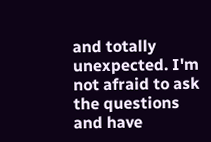and totally unexpected. I'm not afraid to ask the questions and have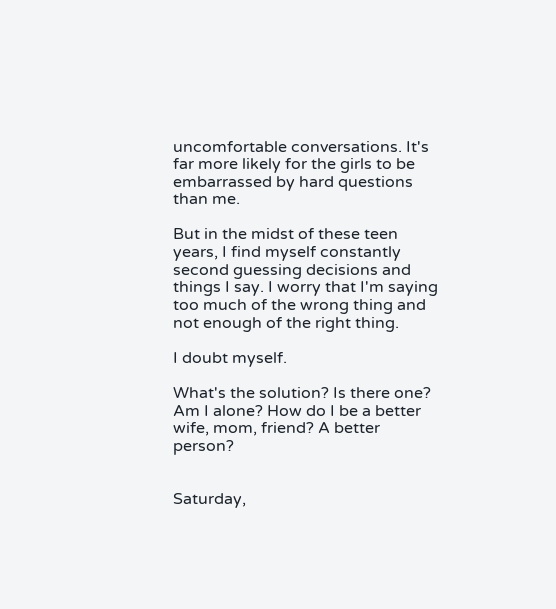uncomfortable conversations. It's far more likely for the girls to be embarrassed by hard questions than me.

But in the midst of these teen years, I find myself constantly second guessing decisions and things I say. I worry that I'm saying too much of the wrong thing and not enough of the right thing.

I doubt myself.

What's the solution? Is there one? Am I alone? How do I be a better wife, mom, friend? A better person?


Saturday,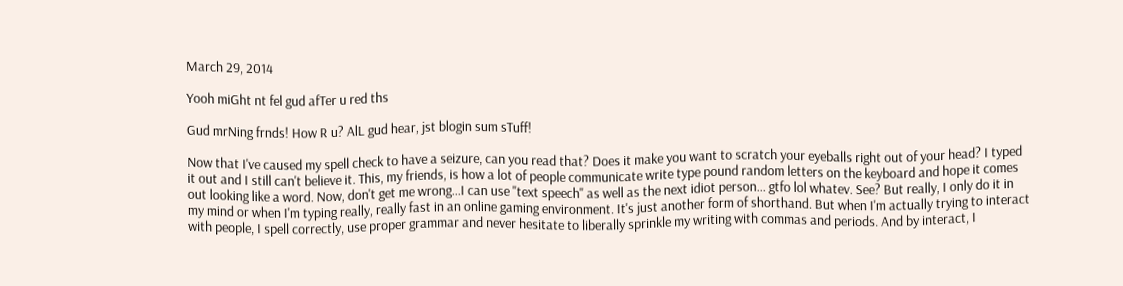March 29, 2014

Yooh miGht nt fel gud afTer u red ths

Gud mrNing frnds! How R u? AlL gud hear, jst blogin sum sTuff!

Now that I've caused my spell check to have a seizure, can you read that? Does it make you want to scratch your eyeballs right out of your head? I typed it out and I still can't believe it. This, my friends, is how a lot of people communicate write type pound random letters on the keyboard and hope it comes out looking like a word. Now, don't get me wrong...I can use "text speech" as well as the next idiot person... gtfo lol whatev. See? But really, I only do it in my mind or when I'm typing really, really fast in an online gaming environment. It's just another form of shorthand. But when I'm actually trying to interact with people, I spell correctly, use proper grammar and never hesitate to liberally sprinkle my writing with commas and periods. And by interact, I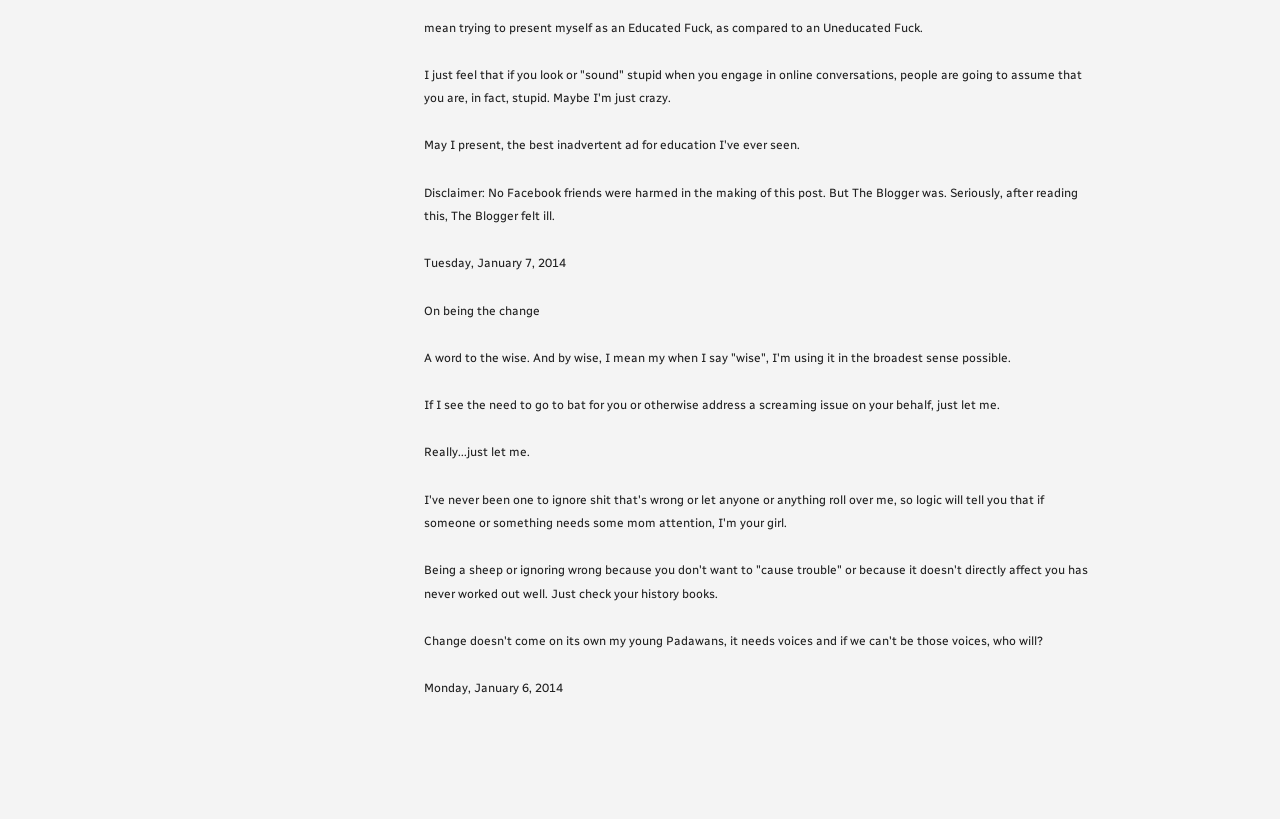mean trying to present myself as an Educated Fuck, as compared to an Uneducated Fuck.

I just feel that if you look or "sound" stupid when you engage in online conversations, people are going to assume that you are, in fact, stupid. Maybe I'm just crazy.

May I present, the best inadvertent ad for education I've ever seen.

Disclaimer: No Facebook friends were harmed in the making of this post. But The Blogger was. Seriously, after reading this, The Blogger felt ill.

Tuesday, January 7, 2014

On being the change

A word to the wise. And by wise, I mean my when I say "wise", I'm using it in the broadest sense possible.

If I see the need to go to bat for you or otherwise address a screaming issue on your behalf, just let me.

Really...just let me.

I've never been one to ignore shit that's wrong or let anyone or anything roll over me, so logic will tell you that if someone or something needs some mom attention, I'm your girl.

Being a sheep or ignoring wrong because you don't want to "cause trouble" or because it doesn't directly affect you has never worked out well. Just check your history books.

Change doesn't come on its own my young Padawans, it needs voices and if we can't be those voices, who will?

Monday, January 6, 2014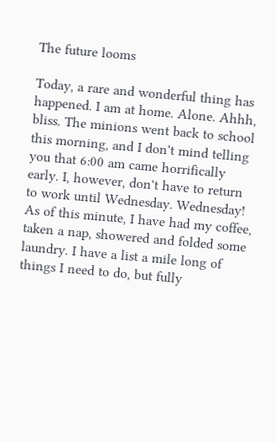The future looms

Today, a rare and wonderful thing has happened. I am at home. Alone. Ahhh, bliss. The minions went back to school this morning, and I don't mind telling you that 6:00 am came horrifically early. I, however, don't have to return to work until Wednesday. Wednesday! As of this minute, I have had my coffee, taken a nap, showered and folded some laundry. I have a list a mile long of things I need to do, but fully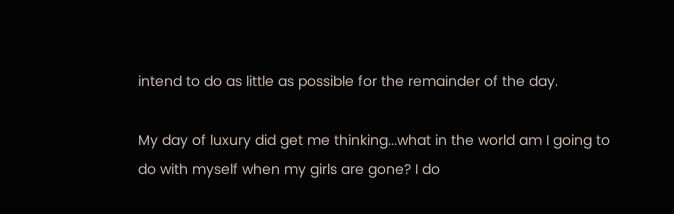intend to do as little as possible for the remainder of the day.

My day of luxury did get me thinking...what in the world am I going to do with myself when my girls are gone? I do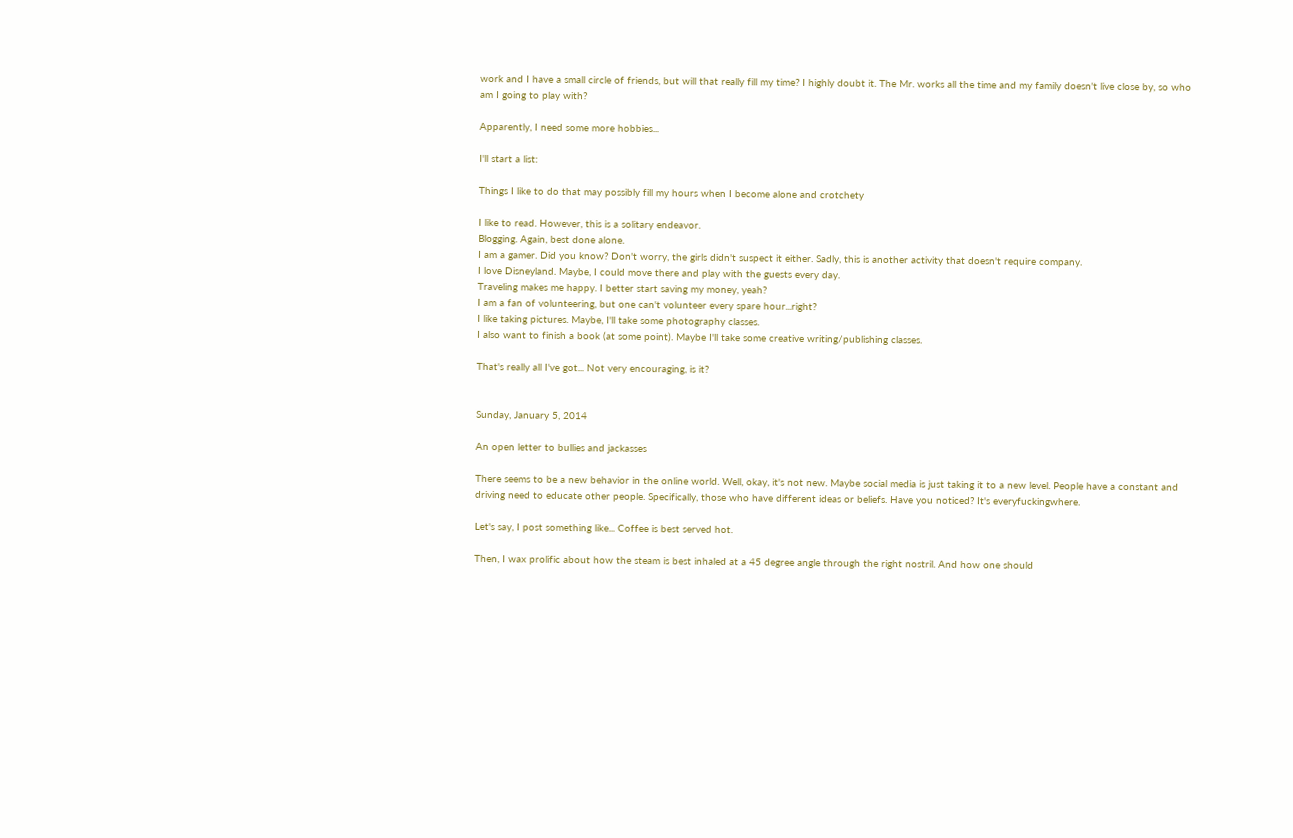work and I have a small circle of friends, but will that really fill my time? I highly doubt it. The Mr. works all the time and my family doesn't live close by, so who am I going to play with?

Apparently, I need some more hobbies...

I'll start a list:

Things I like to do that may possibly fill my hours when I become alone and crotchety

I like to read. However, this is a solitary endeavor.
Blogging. Again, best done alone.
I am a gamer. Did you know? Don't worry, the girls didn't suspect it either. Sadly, this is another activity that doesn't require company.
I love Disneyland. Maybe, I could move there and play with the guests every day.
Traveling makes me happy. I better start saving my money, yeah?
I am a fan of volunteering, but one can't volunteer every spare hour...right?
I like taking pictures. Maybe, I'll take some photography classes.
I also want to finish a book (at some point). Maybe I'll take some creative writing/publishing classes.

That's really all I've got... Not very encouraging, is it?


Sunday, January 5, 2014

An open letter to bullies and jackasses

There seems to be a new behavior in the online world. Well, okay, it's not new. Maybe social media is just taking it to a new level. People have a constant and driving need to educate other people. Specifically, those who have different ideas or beliefs. Have you noticed? It's everyfuckingwhere.

Let's say, I post something like... Coffee is best served hot.

Then, I wax prolific about how the steam is best inhaled at a 45 degree angle through the right nostril. And how one should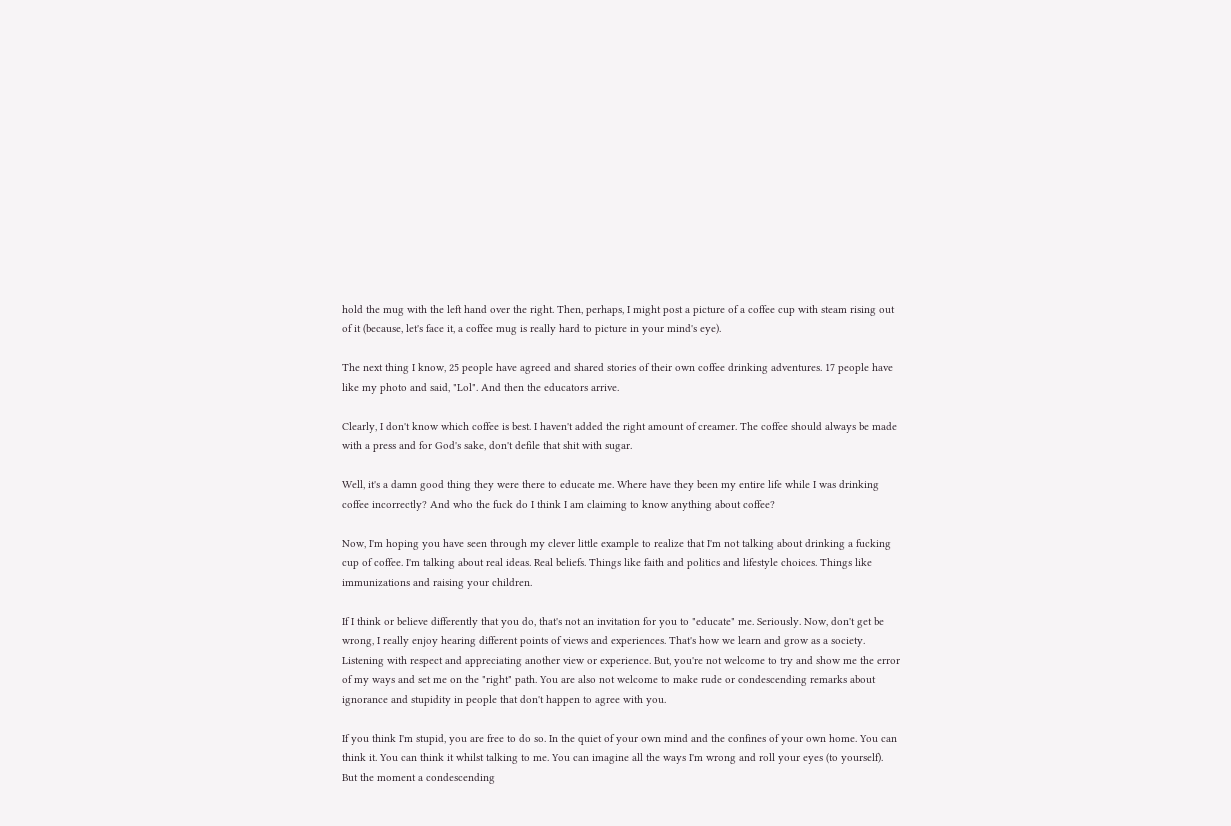hold the mug with the left hand over the right. Then, perhaps, I might post a picture of a coffee cup with steam rising out of it (because, let's face it, a coffee mug is really hard to picture in your mind's eye).

The next thing I know, 25 people have agreed and shared stories of their own coffee drinking adventures. 17 people have like my photo and said, "Lol". And then the educators arrive.

Clearly, I don't know which coffee is best. I haven't added the right amount of creamer. The coffee should always be made with a press and for God's sake, don't defile that shit with sugar.

Well, it's a damn good thing they were there to educate me. Where have they been my entire life while I was drinking coffee incorrectly? And who the fuck do I think I am claiming to know anything about coffee?

Now, I'm hoping you have seen through my clever little example to realize that I'm not talking about drinking a fucking cup of coffee. I'm talking about real ideas. Real beliefs. Things like faith and politics and lifestyle choices. Things like immunizations and raising your children.

If I think or believe differently that you do, that's not an invitation for you to "educate" me. Seriously. Now, don't get be wrong, I really enjoy hearing different points of views and experiences. That's how we learn and grow as a society. Listening with respect and appreciating another view or experience. But, you're not welcome to try and show me the error of my ways and set me on the "right" path. You are also not welcome to make rude or condescending remarks about ignorance and stupidity in people that don't happen to agree with you.

If you think I'm stupid, you are free to do so. In the quiet of your own mind and the confines of your own home. You can think it. You can think it whilst talking to me. You can imagine all the ways I'm wrong and roll your eyes (to yourself). But the moment a condescending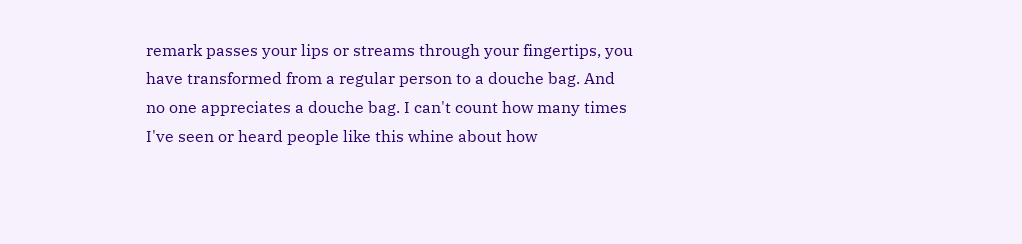remark passes your lips or streams through your fingertips, you have transformed from a regular person to a douche bag. And no one appreciates a douche bag. I can't count how many times I've seen or heard people like this whine about how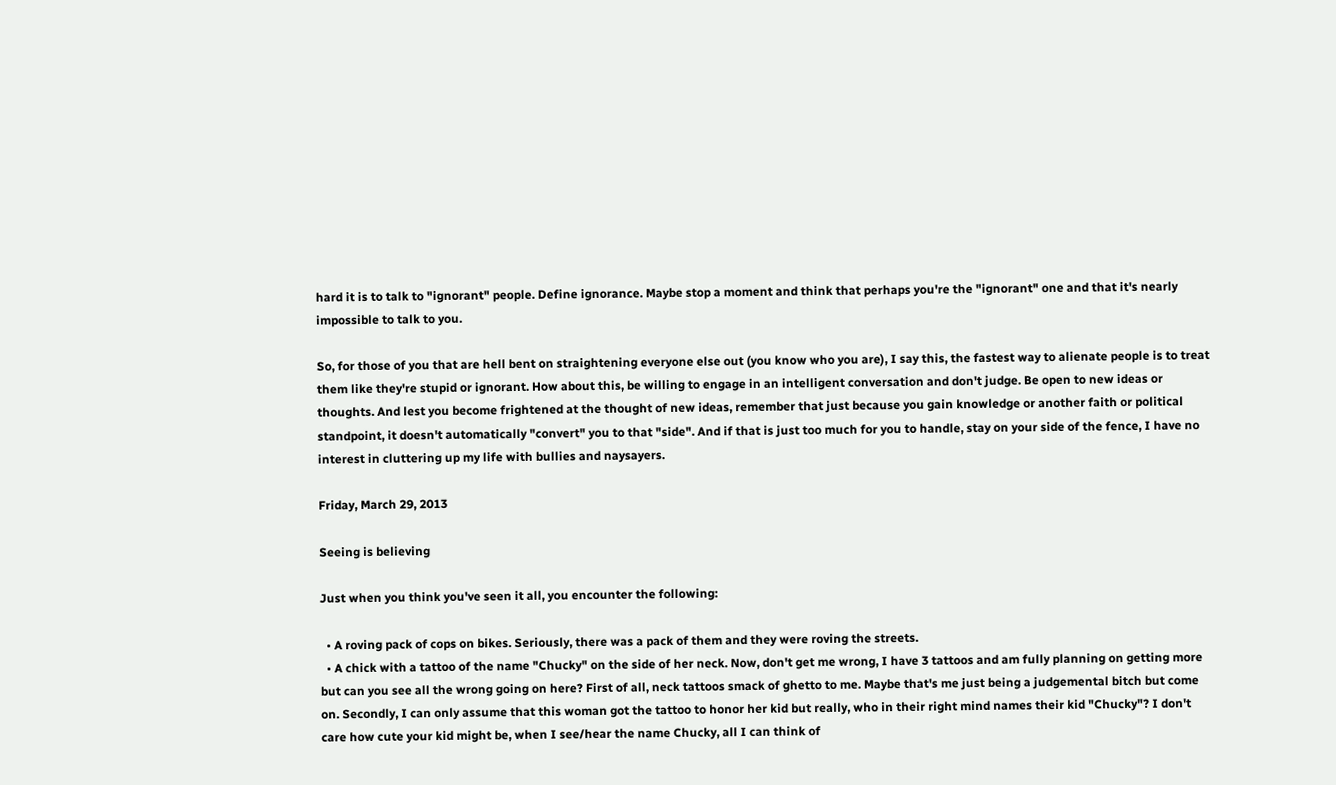hard it is to talk to "ignorant" people. Define ignorance. Maybe stop a moment and think that perhaps you're the "ignorant" one and that it's nearly impossible to talk to you.

So, for those of you that are hell bent on straightening everyone else out (you know who you are), I say this, the fastest way to alienate people is to treat them like they're stupid or ignorant. How about this, be willing to engage in an intelligent conversation and don't judge. Be open to new ideas or thoughts. And lest you become frightened at the thought of new ideas, remember that just because you gain knowledge or another faith or political standpoint, it doesn't automatically "convert" you to that "side". And if that is just too much for you to handle, stay on your side of the fence, I have no interest in cluttering up my life with bullies and naysayers.

Friday, March 29, 2013

Seeing is believing

Just when you think you've seen it all, you encounter the following:

  • A roving pack of cops on bikes. Seriously, there was a pack of them and they were roving the streets.
  • A chick with a tattoo of the name "Chucky" on the side of her neck. Now, don't get me wrong, I have 3 tattoos and am fully planning on getting more but can you see all the wrong going on here? First of all, neck tattoos smack of ghetto to me. Maybe that's me just being a judgemental bitch but come on. Secondly, I can only assume that this woman got the tattoo to honor her kid but really, who in their right mind names their kid "Chucky"? I don't care how cute your kid might be, when I see/hear the name Chucky, all I can think of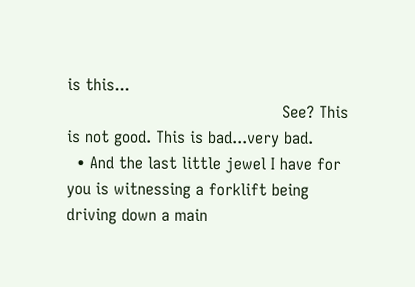is this...
                                           See? This is not good. This is bad...very bad.
  • And the last little jewel I have for you is witnessing a forklift being driving down a main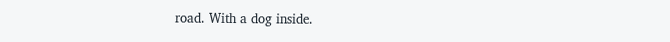road. With a dog inside.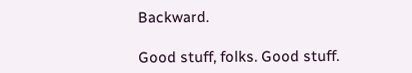Backward.

Good stuff, folks. Good stuff.